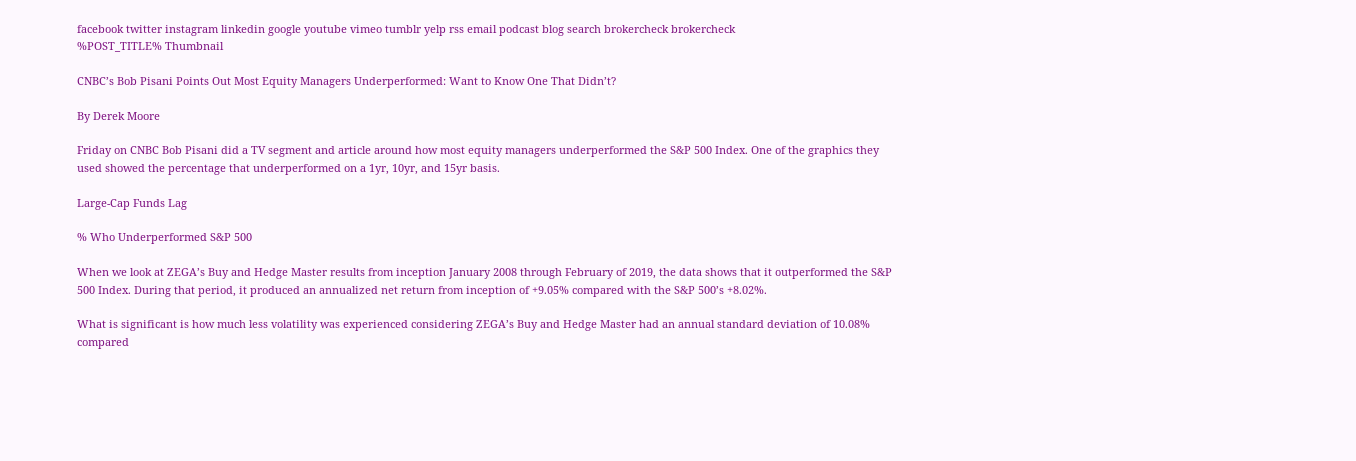facebook twitter instagram linkedin google youtube vimeo tumblr yelp rss email podcast blog search brokercheck brokercheck
%POST_TITLE% Thumbnail

CNBC’s Bob Pisani Points Out Most Equity Managers Underperformed: Want to Know One That Didn’t?

By Derek Moore

Friday on CNBC Bob Pisani did a TV segment and article around how most equity managers underperformed the S&P 500 Index. One of the graphics they used showed the percentage that underperformed on a 1yr, 10yr, and 15yr basis.

Large-Cap Funds Lag

% Who Underperformed S&P 500

When we look at ZEGA’s Buy and Hedge Master results from inception January 2008 through February of 2019, the data shows that it outperformed the S&P 500 Index. During that period, it produced an annualized net return from inception of +9.05% compared with the S&P 500’s +8.02%.

What is significant is how much less volatility was experienced considering ZEGA’s Buy and Hedge Master had an annual standard deviation of 10.08% compared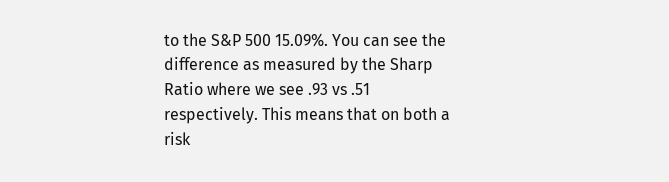to the S&P 500 15.09%. You can see the difference as measured by the Sharp Ratio where we see .93 vs .51 respectively. This means that on both a risk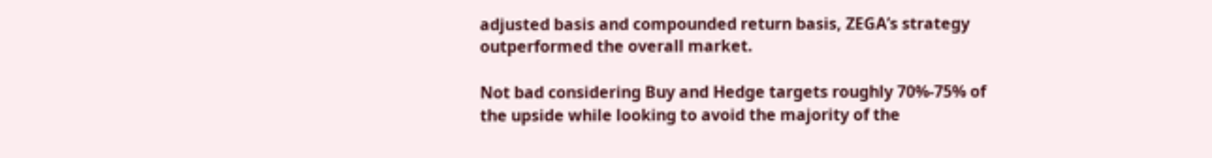adjusted basis and compounded return basis, ZEGA’s strategy outperformed the overall market.

Not bad considering Buy and Hedge targets roughly 70%-75% of the upside while looking to avoid the majority of the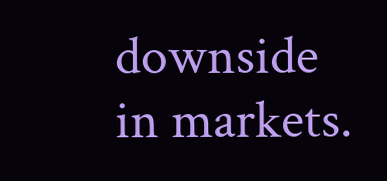downside in markets.